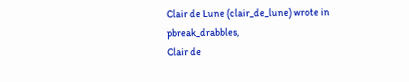Clair de Lune (clair_de_lune) wrote in pbreak_drabbles,
Clair de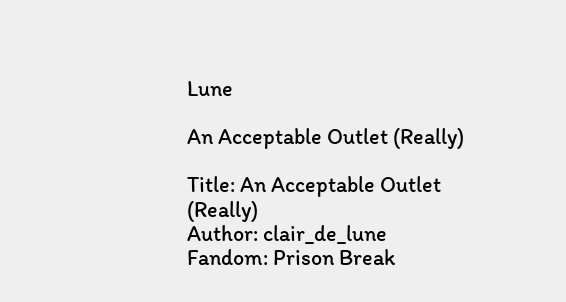Lune

An Acceptable Outlet (Really)

Title: An Acceptable Outlet (Really)
Author: clair_de_lune
Fandom: Prison Break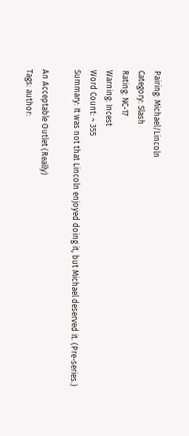Pairing: Michael/Lincoln
Category: Slash
Rating: NC-17
Warning: Incest
Word Count: ~ 355
Summary: It was not that Lincoln enjoyed doing it, but Michael deserved it. (Pre-series.)

An Acceptable Outlet (Really)
Tags: author: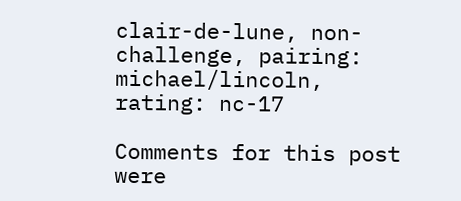clair-de-lune, non-challenge, pairing: michael/lincoln, rating: nc-17

Comments for this post were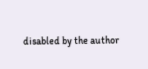disabled by the author